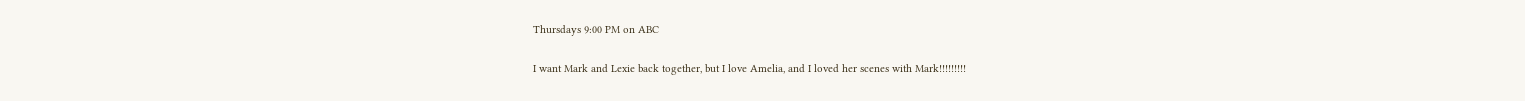Thursdays 9:00 PM on ABC

I want Mark and Lexie back together, but I love Amelia, and I loved her scenes with Mark!!!!!!!!!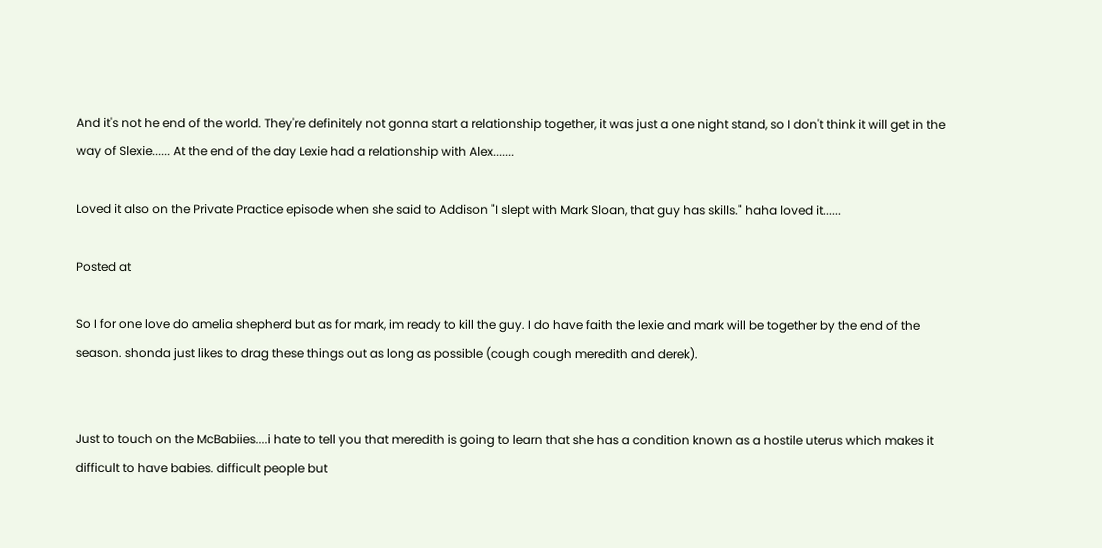And it's not he end of the world. They're definitely not gonna start a relationship together, it was just a one night stand, so I don't think it will get in the way of Slexie...... At the end of the day Lexie had a relationship with Alex.......

Loved it also on the Private Practice episode when she said to Addison "I slept with Mark Sloan, that guy has skills." haha loved it......

Posted at

So I for one love do amelia shepherd but as for mark, im ready to kill the guy. I do have faith the lexie and mark will be together by the end of the season. shonda just likes to drag these things out as long as possible (cough cough meredith and derek).


Just to touch on the McBabiies....i hate to tell you that meredith is going to learn that she has a condition known as a hostile uterus which makes it difficult to have babies. difficult people but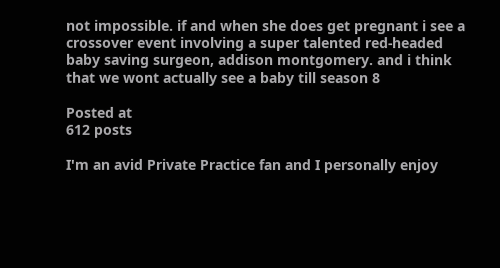not impossible. if and when she does get pregnant i see a crossover event involving a super talented red-headed baby saving surgeon, addison montgomery. and i think that we wont actually see a baby till season 8

Posted at
612 posts

I'm an avid Private Practice fan and I personally enjoy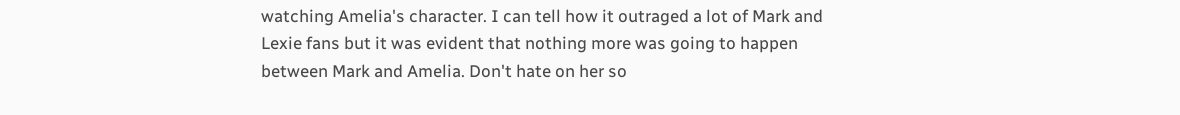watching Amelia's character. I can tell how it outraged a lot of Mark and Lexie fans but it was evident that nothing more was going to happen between Mark and Amelia. Don't hate on her so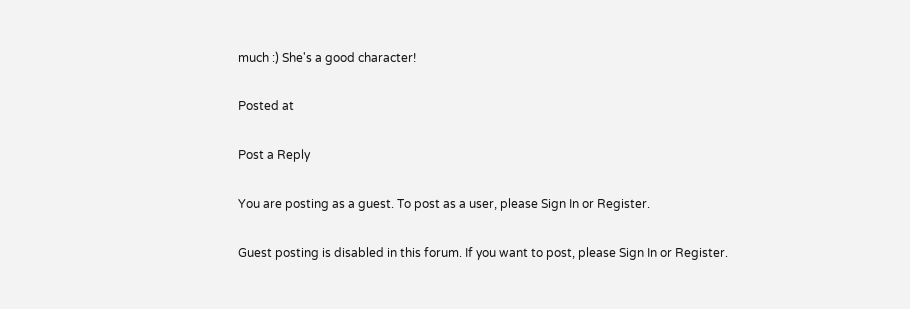much :) She's a good character!

Posted at

Post a Reply

You are posting as a guest. To post as a user, please Sign In or Register.

Guest posting is disabled in this forum. If you want to post, please Sign In or Register.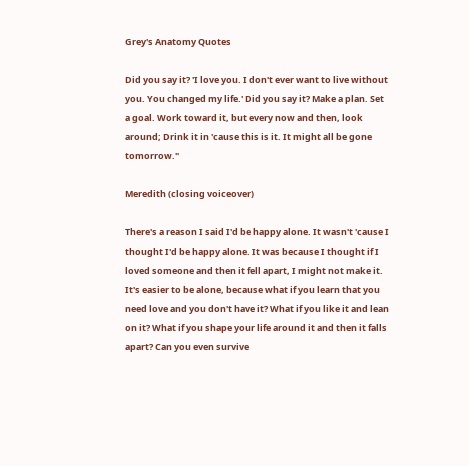Grey's Anatomy Quotes

Did you say it? 'I love you. I don't ever want to live without you. You changed my life.' Did you say it? Make a plan. Set a goal. Work toward it, but every now and then, look around; Drink it in 'cause this is it. It might all be gone tomorrow."

Meredith (closing voiceover)

There's a reason I said I'd be happy alone. It wasn't 'cause I thought I'd be happy alone. It was because I thought if I loved someone and then it fell apart, I might not make it. It's easier to be alone, because what if you learn that you need love and you don't have it? What if you like it and lean on it? What if you shape your life around it and then it falls apart? Can you even survive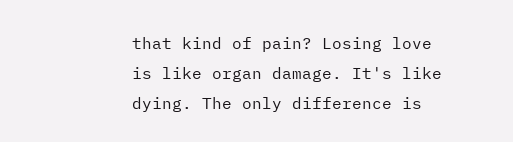that kind of pain? Losing love is like organ damage. It's like dying. The only difference is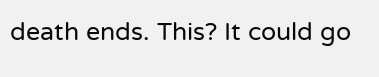death ends. This? It could go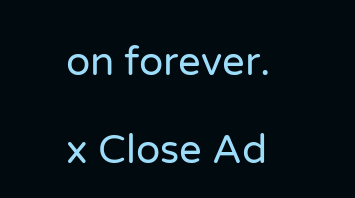on forever.

x Close Ad